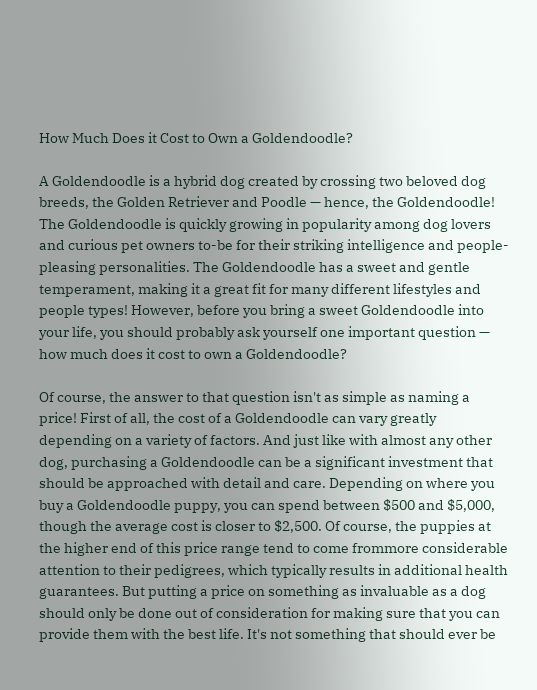How Much Does it Cost to Own a Goldendoodle?

A Goldendoodle is a hybrid dog created by crossing two beloved dog breeds, the Golden Retriever and Poodle — hence, the Goldendoodle! The Goldendoodle is quickly growing in popularity among dog lovers and curious pet owners to-be for their striking intelligence and people-pleasing personalities. The Goldendoodle has a sweet and gentle temperament, making it a great fit for many different lifestyles and people types! However, before you bring a sweet Goldendoodle into your life, you should probably ask yourself one important question — how much does it cost to own a Goldendoodle?

Of course, the answer to that question isn't as simple as naming a price! First of all, the cost of a Goldendoodle can vary greatly depending on a variety of factors. And just like with almost any other dog, purchasing a Goldendoodle can be a significant investment that should be approached with detail and care. Depending on where you buy a Goldendoodle puppy, you can spend between $500 and $5,000, though the average cost is closer to $2,500. Of course, the puppies at the higher end of this price range tend to come frommore considerable attention to their pedigrees, which typically results in additional health guarantees. But putting a price on something as invaluable as a dog should only be done out of consideration for making sure that you can provide them with the best life. It's not something that should ever be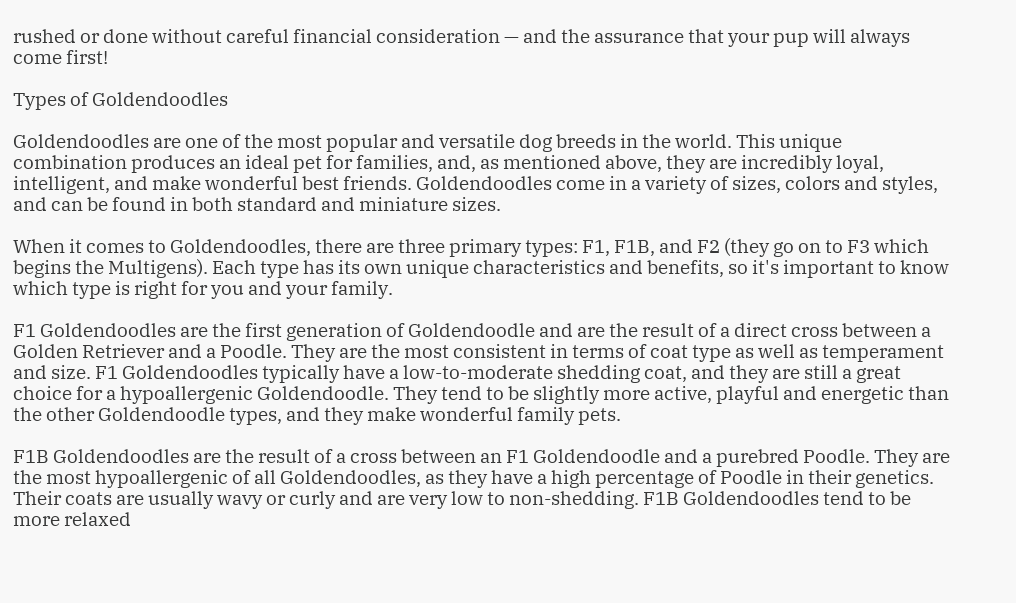rushed or done without careful financial consideration — and the assurance that your pup will always come first!

Types of Goldendoodles

Goldendoodles are one of the most popular and versatile dog breeds in the world. This unique combination produces an ideal pet for families, and, as mentioned above, they are incredibly loyal, intelligent, and make wonderful best friends. Goldendoodles come in a variety of sizes, colors and styles, and can be found in both standard and miniature sizes.

When it comes to Goldendoodles, there are three primary types: F1, F1B, and F2 (they go on to F3 which begins the Multigens). Each type has its own unique characteristics and benefits, so it's important to know which type is right for you and your family.

F1 Goldendoodles are the first generation of Goldendoodle and are the result of a direct cross between a Golden Retriever and a Poodle. They are the most consistent in terms of coat type as well as temperament and size. F1 Goldendoodles typically have a low-to-moderate shedding coat, and they are still a great choice for a hypoallergenic Goldendoodle. They tend to be slightly more active, playful and energetic than the other Goldendoodle types, and they make wonderful family pets.

F1B Goldendoodles are the result of a cross between an F1 Goldendoodle and a purebred Poodle. They are the most hypoallergenic of all Goldendoodles, as they have a high percentage of Poodle in their genetics. Their coats are usually wavy or curly and are very low to non-shedding. F1B Goldendoodles tend to be more relaxed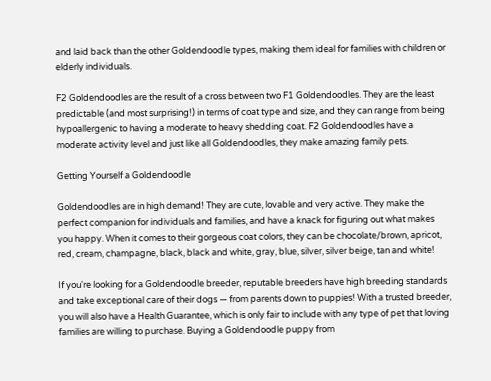and laid back than the other Goldendoodle types, making them ideal for families with children or elderly individuals.

F2 Goldendoodles are the result of a cross between two F1 Goldendoodles. They are the least predictable (and most surprising!) in terms of coat type and size, and they can range from being hypoallergenic to having a moderate to heavy shedding coat. F2 Goldendoodles have a moderate activity level and just like all Goldendoodles, they make amazing family pets.

Getting Yourself a Goldendoodle

Goldendoodles are in high demand! They are cute, lovable and very active. They make the perfect companion for individuals and families, and have a knack for figuring out what makes you happy. When it comes to their gorgeous coat colors, they can be chocolate/brown, apricot, red, cream, champagne, black, black and white, gray, blue, silver, silver beige, tan and white!

If you're looking for a Goldendoodle breeder, reputable breeders have high breeding standards and take exceptional care of their dogs — from parents down to puppies! With a trusted breeder, you will also have a Health Guarantee, which is only fair to include with any type of pet that loving families are willing to purchase. Buying a Goldendoodle puppy from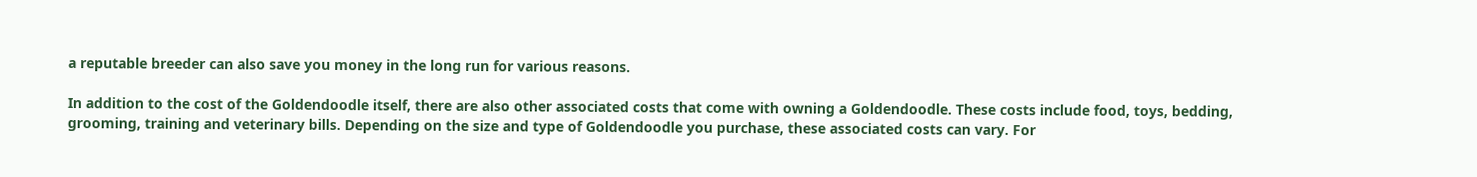a reputable breeder can also save you money in the long run for various reasons.

In addition to the cost of the Goldendoodle itself, there are also other associated costs that come with owning a Goldendoodle. These costs include food, toys, bedding, grooming, training and veterinary bills. Depending on the size and type of Goldendoodle you purchase, these associated costs can vary. For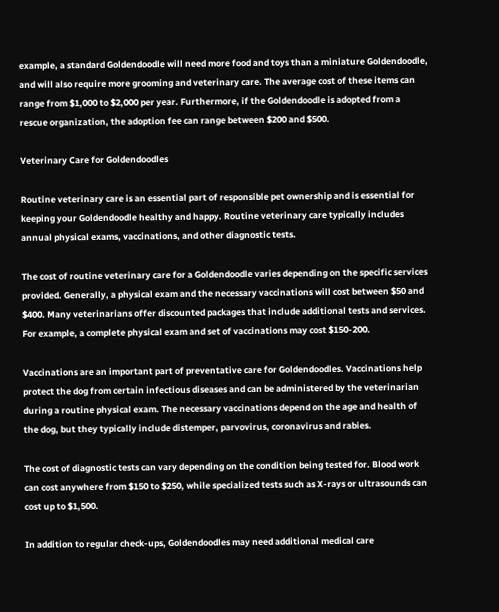example, a standard Goldendoodle will need more food and toys than a miniature Goldendoodle, and will also require more grooming and veterinary care. The average cost of these items can range from $1,000 to $2,000 per year. Furthermore, if the Goldendoodle is adopted from a rescue organization, the adoption fee can range between $200 and $500.

Veterinary Care for Goldendoodles

Routine veterinary care is an essential part of responsible pet ownership and is essential for keeping your Goldendoodle healthy and happy. Routine veterinary care typically includes annual physical exams, vaccinations, and other diagnostic tests.

The cost of routine veterinary care for a Goldendoodle varies depending on the specific services provided. Generally, a physical exam and the necessary vaccinations will cost between $50 and $400. Many veterinarians offer discounted packages that include additional tests and services. For example, a complete physical exam and set of vaccinations may cost $150-200.

Vaccinations are an important part of preventative care for Goldendoodles. Vaccinations help protect the dog from certain infectious diseases and can be administered by the veterinarian during a routine physical exam. The necessary vaccinations depend on the age and health of the dog, but they typically include distemper, parvovirus, coronavirus and rabies.

The cost of diagnostic tests can vary depending on the condition being tested for. Blood work can cost anywhere from $150 to $250, while specialized tests such as X-rays or ultrasounds can cost up to $1,500.

In addition to regular check-ups, Goldendoodles may need additional medical care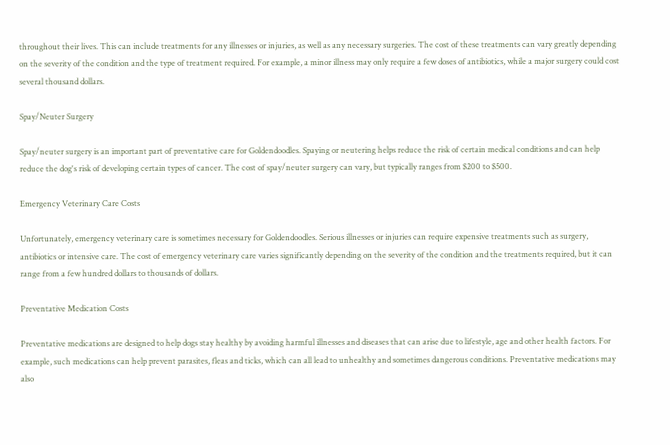throughout their lives. This can include treatments for any illnesses or injuries, as well as any necessary surgeries. The cost of these treatments can vary greatly depending on the severity of the condition and the type of treatment required. For example, a minor illness may only require a few doses of antibiotics, while a major surgery could cost several thousand dollars.

Spay/Neuter Surgery

Spay/neuter surgery is an important part of preventative care for Goldendoodles. Spaying or neutering helps reduce the risk of certain medical conditions and can help reduce the dog's risk of developing certain types of cancer. The cost of spay/neuter surgery can vary, but typically ranges from $200 to $500.

Emergency Veterinary Care Costs

Unfortunately, emergency veterinary care is sometimes necessary for Goldendoodles. Serious illnesses or injuries can require expensive treatments such as surgery, antibiotics or intensive care. The cost of emergency veterinary care varies significantly depending on the severity of the condition and the treatments required, but it can range from a few hundred dollars to thousands of dollars.

Preventative Medication Costs

Preventative medications are designed to help dogs stay healthy by avoiding harmful illnesses and diseases that can arise due to lifestyle, age and other health factors. For example, such medications can help prevent parasites, fleas and ticks, which can all lead to unhealthy and sometimes dangerous conditions. Preventative medications may also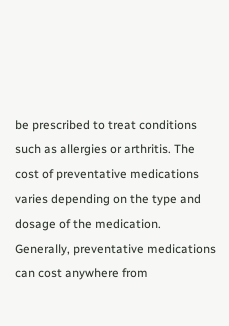be prescribed to treat conditions such as allergies or arthritis. The cost of preventative medications varies depending on the type and dosage of the medication. Generally, preventative medications can cost anywhere from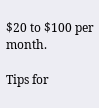$20 to $100 per month.

Tips for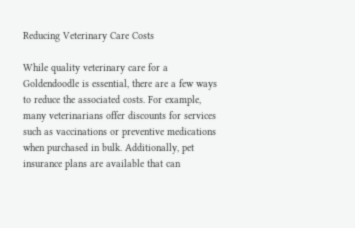Reducing Veterinary Care Costs

While quality veterinary care for a Goldendoodle is essential, there are a few ways to reduce the associated costs. For example, many veterinarians offer discounts for services such as vaccinations or preventive medications when purchased in bulk. Additionally, pet insurance plans are available that can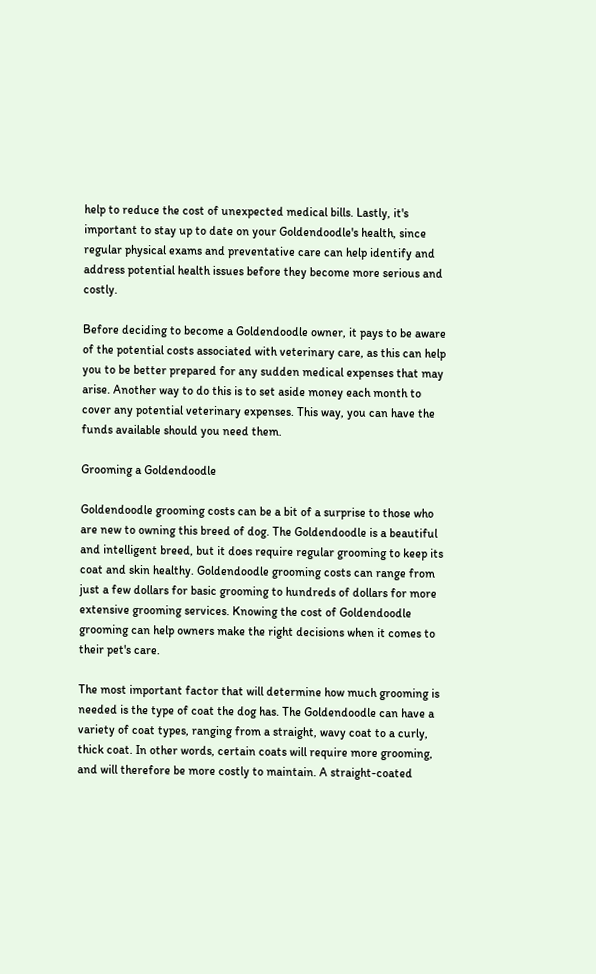help to reduce the cost of unexpected medical bills. Lastly, it's important to stay up to date on your Goldendoodle's health, since regular physical exams and preventative care can help identify and address potential health issues before they become more serious and costly.

Before deciding to become a Goldendoodle owner, it pays to be aware of the potential costs associated with veterinary care, as this can help you to be better prepared for any sudden medical expenses that may arise. Another way to do this is to set aside money each month to cover any potential veterinary expenses. This way, you can have the funds available should you need them.

Grooming a Goldendoodle

Goldendoodle grooming costs can be a bit of a surprise to those who are new to owning this breed of dog. The Goldendoodle is a beautiful and intelligent breed, but it does require regular grooming to keep its coat and skin healthy. Goldendoodle grooming costs can range from just a few dollars for basic grooming to hundreds of dollars for more extensive grooming services. Knowing the cost of Goldendoodle grooming can help owners make the right decisions when it comes to their pet's care.

The most important factor that will determine how much grooming is needed is the type of coat the dog has. The Goldendoodle can have a variety of coat types, ranging from a straight, wavy coat to a curly, thick coat. In other words, certain coats will require more grooming, and will therefore be more costly to maintain. A straight-coated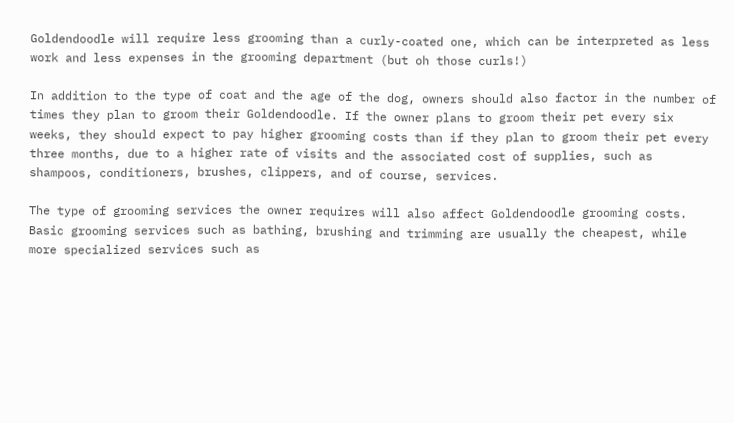Goldendoodle will require less grooming than a curly-coated one, which can be interpreted as less work and less expenses in the grooming department (but oh those curls!)

In addition to the type of coat and the age of the dog, owners should also factor in the number of times they plan to groom their Goldendoodle. If the owner plans to groom their pet every six weeks, they should expect to pay higher grooming costs than if they plan to groom their pet every three months, due to a higher rate of visits and the associated cost of supplies, such as shampoos, conditioners, brushes, clippers, and of course, services.

The type of grooming services the owner requires will also affect Goldendoodle grooming costs. Basic grooming services such as bathing, brushing and trimming are usually the cheapest, while more specialized services such as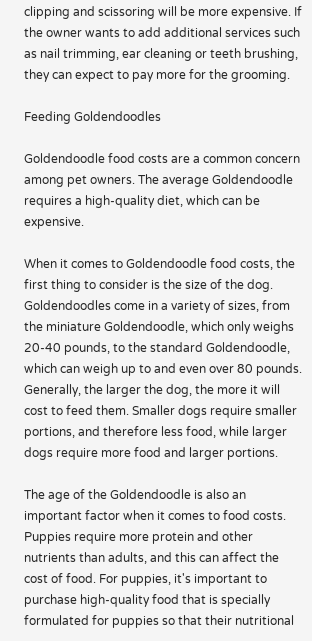clipping and scissoring will be more expensive. If the owner wants to add additional services such as nail trimming, ear cleaning or teeth brushing, they can expect to pay more for the grooming.

Feeding Goldendoodles

Goldendoodle food costs are a common concern among pet owners. The average Goldendoodle requires a high-quality diet, which can be expensive.

When it comes to Goldendoodle food costs, the first thing to consider is the size of the dog. Goldendoodles come in a variety of sizes, from the miniature Goldendoodle, which only weighs 20-40 pounds, to the standard Goldendoodle, which can weigh up to and even over 80 pounds. Generally, the larger the dog, the more it will cost to feed them. Smaller dogs require smaller portions, and therefore less food, while larger dogs require more food and larger portions.

The age of the Goldendoodle is also an important factor when it comes to food costs. Puppies require more protein and other nutrients than adults, and this can affect the cost of food. For puppies, it's important to purchase high-quality food that is specially formulated for puppies so that their nutritional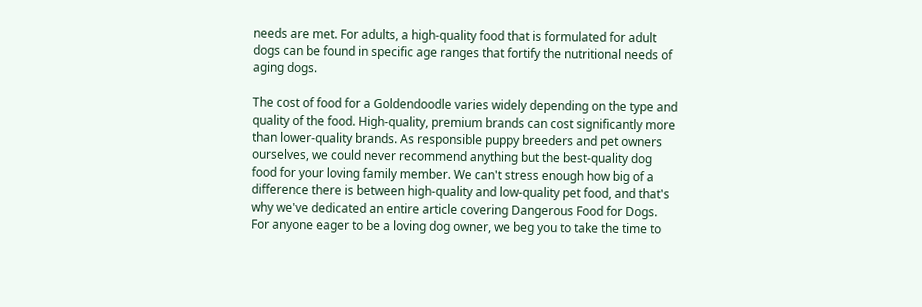needs are met. For adults, a high-quality food that is formulated for adult dogs can be found in specific age ranges that fortify the nutritional needs of aging dogs.

The cost of food for a Goldendoodle varies widely depending on the type and quality of the food. High-quality, premium brands can cost significantly more than lower-quality brands. As responsible puppy breeders and pet owners ourselves, we could never recommend anything but the best-quality dog food for your loving family member. We can't stress enough how big of a difference there is between high-quality and low-quality pet food, and that's why we've dedicated an entire article covering Dangerous Food for Dogs. For anyone eager to be a loving dog owner, we beg you to take the time to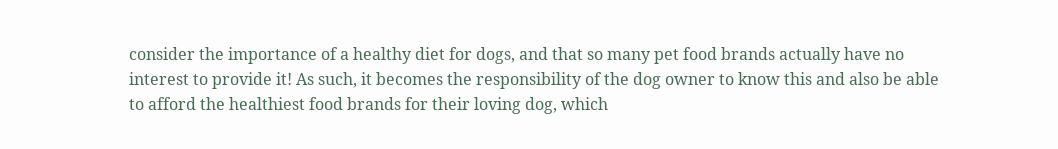consider the importance of a healthy diet for dogs, and that so many pet food brands actually have no interest to provide it! As such, it becomes the responsibility of the dog owner to know this and also be able to afford the healthiest food brands for their loving dog, which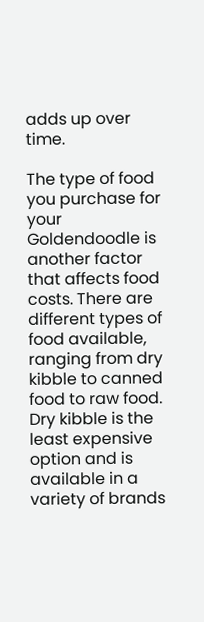adds up over time.

The type of food you purchase for your Goldendoodle is another factor that affects food costs. There are different types of food available, ranging from dry kibble to canned food to raw food. Dry kibble is the least expensive option and is available in a variety of brands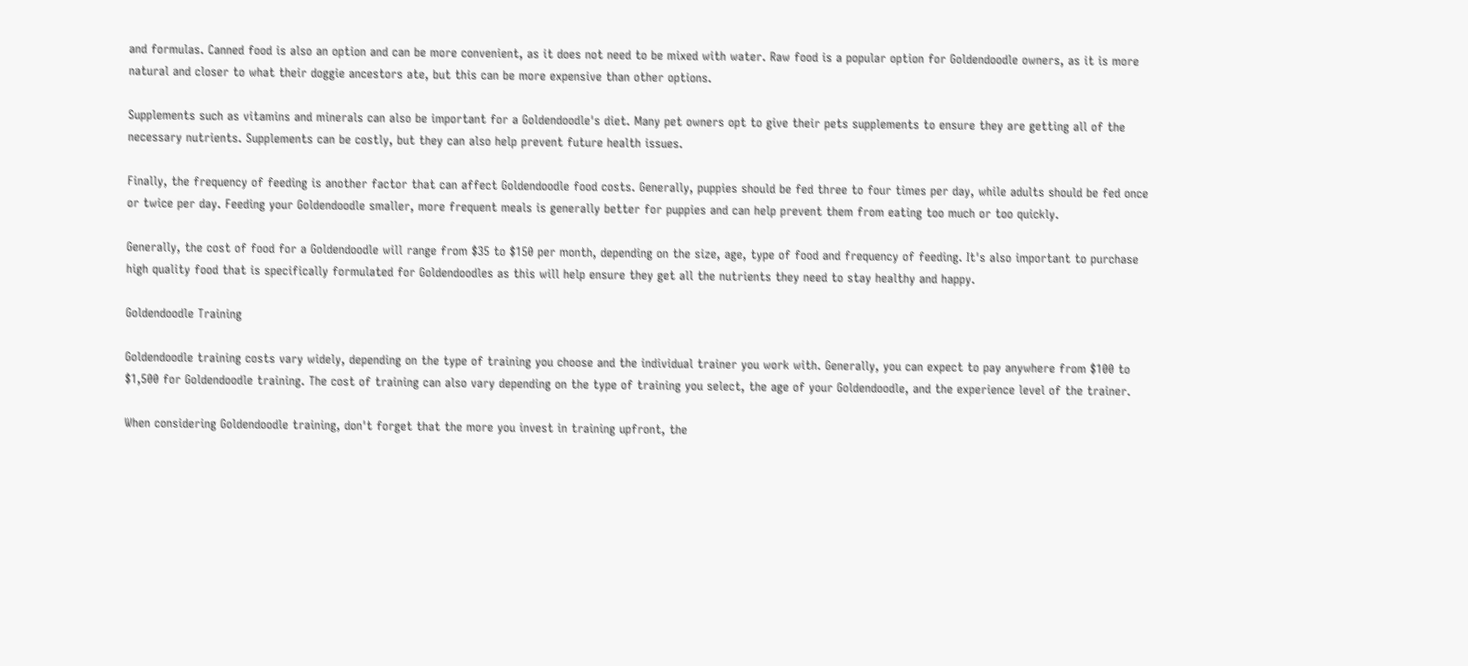and formulas. Canned food is also an option and can be more convenient, as it does not need to be mixed with water. Raw food is a popular option for Goldendoodle owners, as it is more natural and closer to what their doggie ancestors ate, but this can be more expensive than other options.

Supplements such as vitamins and minerals can also be important for a Goldendoodle's diet. Many pet owners opt to give their pets supplements to ensure they are getting all of the necessary nutrients. Supplements can be costly, but they can also help prevent future health issues.

Finally, the frequency of feeding is another factor that can affect Goldendoodle food costs. Generally, puppies should be fed three to four times per day, while adults should be fed once or twice per day. Feeding your Goldendoodle smaller, more frequent meals is generally better for puppies and can help prevent them from eating too much or too quickly.

Generally, the cost of food for a Goldendoodle will range from $35 to $150 per month, depending on the size, age, type of food and frequency of feeding. It's also important to purchase high quality food that is specifically formulated for Goldendoodles as this will help ensure they get all the nutrients they need to stay healthy and happy.

Goldendoodle Training

Goldendoodle training costs vary widely, depending on the type of training you choose and the individual trainer you work with. Generally, you can expect to pay anywhere from $100 to $1,500 for Goldendoodle training. The cost of training can also vary depending on the type of training you select, the age of your Goldendoodle, and the experience level of the trainer.

When considering Goldendoodle training, don't forget that the more you invest in training upfront, the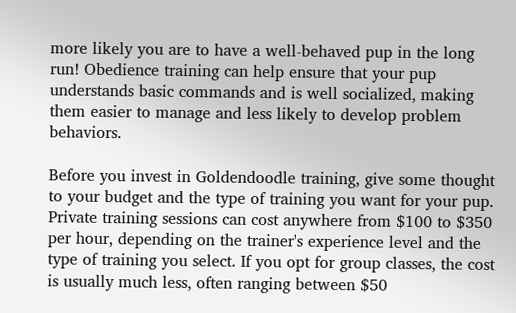more likely you are to have a well-behaved pup in the long run! Obedience training can help ensure that your pup understands basic commands and is well socialized, making them easier to manage and less likely to develop problem behaviors.

Before you invest in Goldendoodle training, give some thought to your budget and the type of training you want for your pup. Private training sessions can cost anywhere from $100 to $350 per hour, depending on the trainer's experience level and the type of training you select. If you opt for group classes, the cost is usually much less, often ranging between $50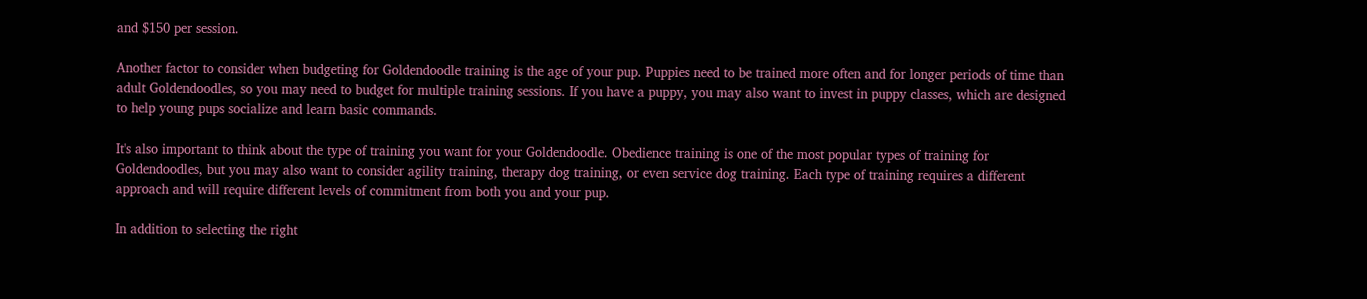and $150 per session.

Another factor to consider when budgeting for Goldendoodle training is the age of your pup. Puppies need to be trained more often and for longer periods of time than adult Goldendoodles, so you may need to budget for multiple training sessions. If you have a puppy, you may also want to invest in puppy classes, which are designed to help young pups socialize and learn basic commands.

It's also important to think about the type of training you want for your Goldendoodle. Obedience training is one of the most popular types of training for Goldendoodles, but you may also want to consider agility training, therapy dog training, or even service dog training. Each type of training requires a different approach and will require different levels of commitment from both you and your pup.

In addition to selecting the right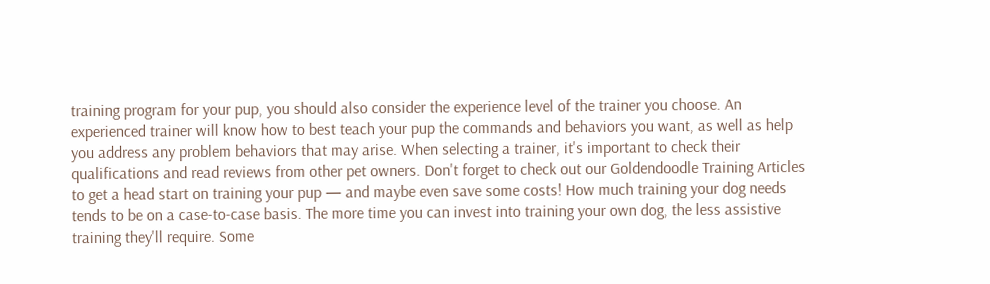training program for your pup, you should also consider the experience level of the trainer you choose. An experienced trainer will know how to best teach your pup the commands and behaviors you want, as well as help you address any problem behaviors that may arise. When selecting a trainer, it's important to check their qualifications and read reviews from other pet owners. Don't forget to check out our Goldendoodle Training Articles to get a head start on training your pup — and maybe even save some costs! How much training your dog needs tends to be on a case-to-case basis. The more time you can invest into training your own dog, the less assistive training they'll require. Some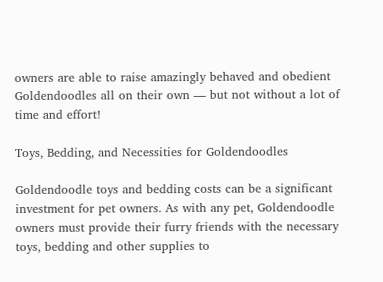owners are able to raise amazingly behaved and obedient Goldendoodles all on their own — but not without a lot of time and effort!

Toys, Bedding, and Necessities for Goldendoodles

Goldendoodle toys and bedding costs can be a significant investment for pet owners. As with any pet, Goldendoodle owners must provide their furry friends with the necessary toys, bedding and other supplies to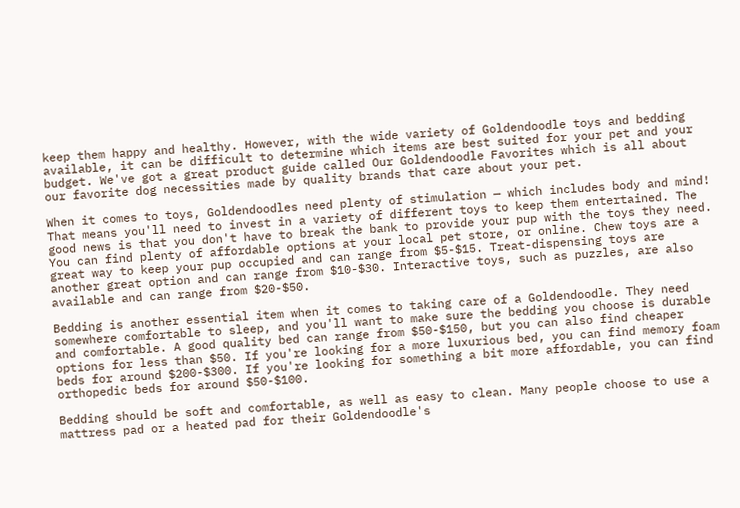keep them happy and healthy. However, with the wide variety of Goldendoodle toys and bedding available, it can be difficult to determine which items are best suited for your pet and your budget. We've got a great product guide called Our Goldendoodle Favorites which is all about our favorite dog necessities made by quality brands that care about your pet.

When it comes to toys, Goldendoodles need plenty of stimulation — which includes body and mind! That means you'll need to invest in a variety of different toys to keep them entertained. The good news is that you don't have to break the bank to provide your pup with the toys they need. You can find plenty of affordable options at your local pet store, or online. Chew toys are a great way to keep your pup occupied and can range from $5-$15. Treat-dispensing toys are another great option and can range from $10-$30. Interactive toys, such as puzzles, are also available and can range from $20-$50.

Bedding is another essential item when it comes to taking care of a Goldendoodle. They need somewhere comfortable to sleep, and you'll want to make sure the bedding you choose is durable and comfortable. A good quality bed can range from $50-$150, but you can also find cheaper options for less than $50. If you're looking for a more luxurious bed, you can find memory foam beds for around $200-$300. If you're looking for something a bit more affordable, you can find orthopedic beds for around $50-$100.

Bedding should be soft and comfortable, as well as easy to clean. Many people choose to use a mattress pad or a heated pad for their Goldendoodle's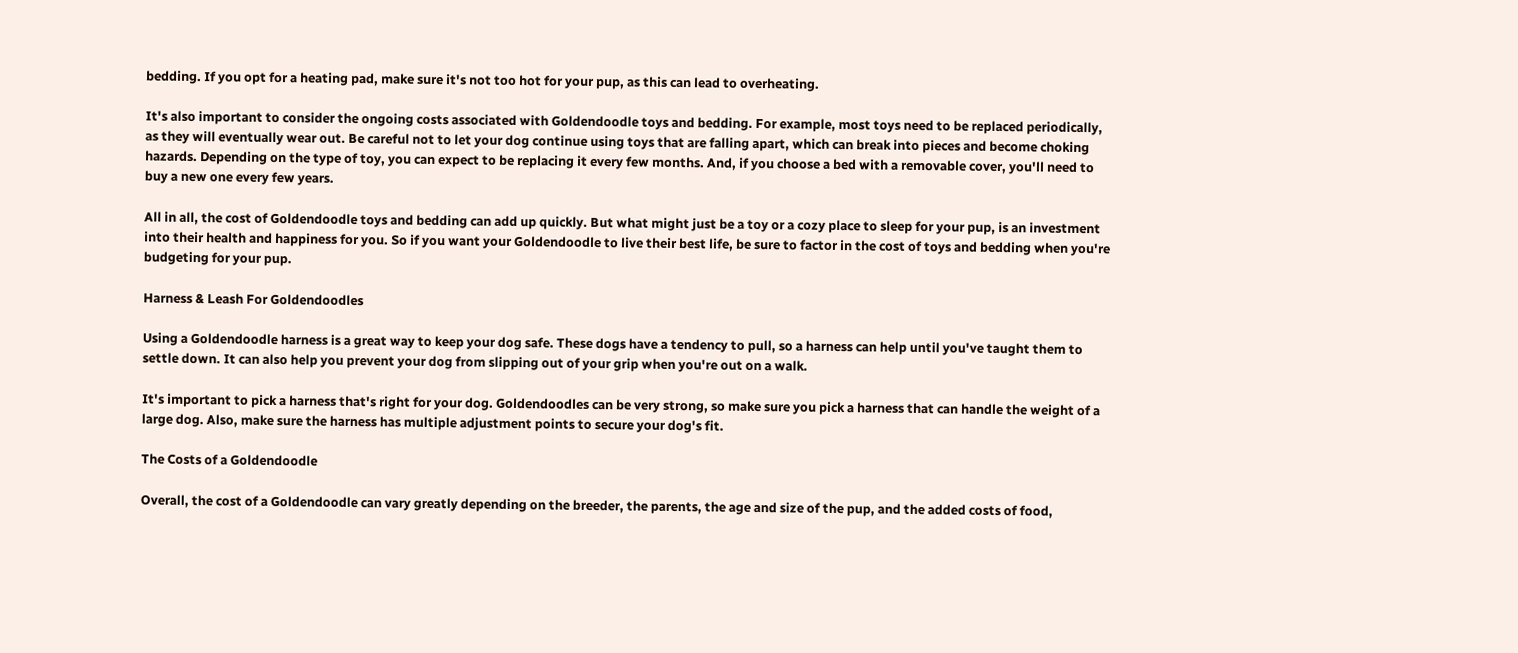bedding. If you opt for a heating pad, make sure it's not too hot for your pup, as this can lead to overheating.

It's also important to consider the ongoing costs associated with Goldendoodle toys and bedding. For example, most toys need to be replaced periodically, as they will eventually wear out. Be careful not to let your dog continue using toys that are falling apart, which can break into pieces and become choking hazards. Depending on the type of toy, you can expect to be replacing it every few months. And, if you choose a bed with a removable cover, you'll need to buy a new one every few years.

All in all, the cost of Goldendoodle toys and bedding can add up quickly. But what might just be a toy or a cozy place to sleep for your pup, is an investment into their health and happiness for you. So if you want your Goldendoodle to live their best life, be sure to factor in the cost of toys and bedding when you're budgeting for your pup.

Harness & Leash For Goldendoodles

Using a Goldendoodle harness is a great way to keep your dog safe. These dogs have a tendency to pull, so a harness can help until you've taught them to settle down. It can also help you prevent your dog from slipping out of your grip when you're out on a walk.

It's important to pick a harness that's right for your dog. Goldendoodles can be very strong, so make sure you pick a harness that can handle the weight of a large dog. Also, make sure the harness has multiple adjustment points to secure your dog's fit.

The Costs of a Goldendoodle

Overall, the cost of a Goldendoodle can vary greatly depending on the breeder, the parents, the age and size of the pup, and the added costs of food,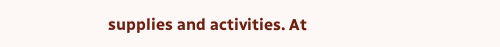supplies and activities. At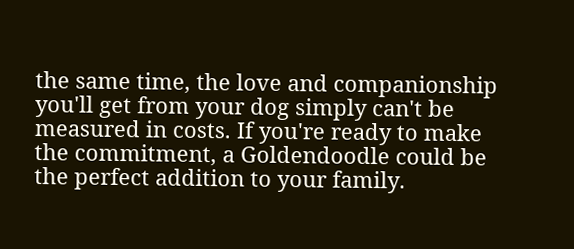the same time, the love and companionship you'll get from your dog simply can't be measured in costs. If you're ready to make the commitment, a Goldendoodle could be the perfect addition to your family.